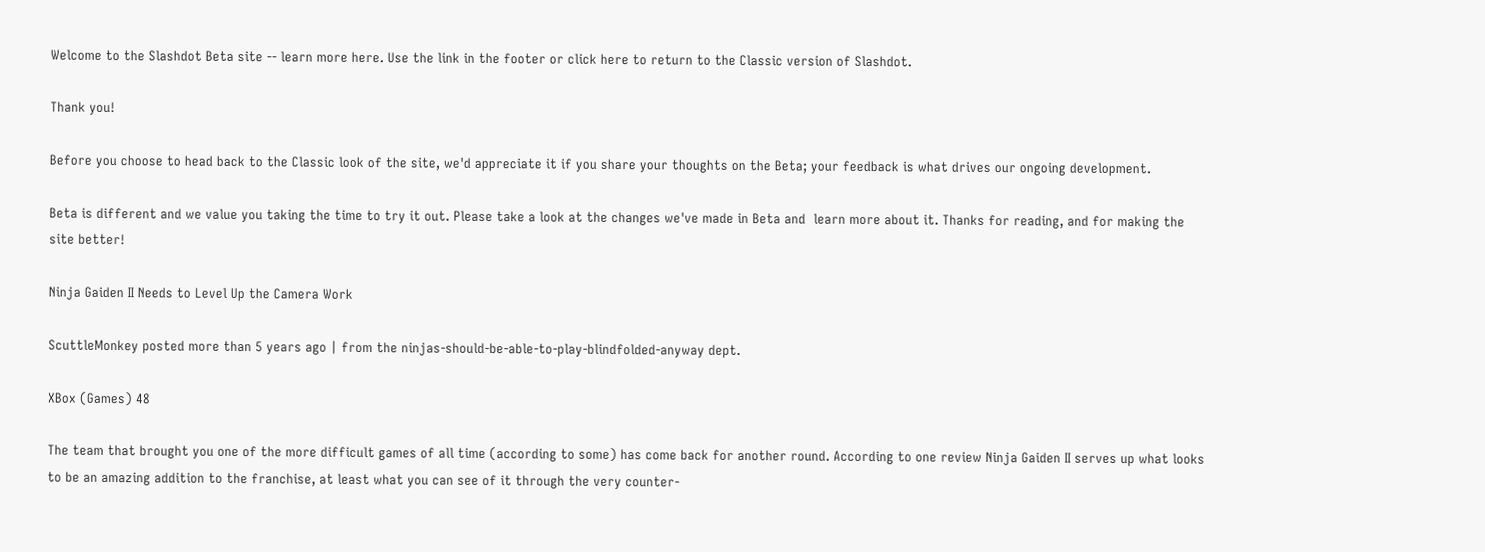Welcome to the Slashdot Beta site -- learn more here. Use the link in the footer or click here to return to the Classic version of Slashdot.

Thank you!

Before you choose to head back to the Classic look of the site, we'd appreciate it if you share your thoughts on the Beta; your feedback is what drives our ongoing development.

Beta is different and we value you taking the time to try it out. Please take a look at the changes we've made in Beta and  learn more about it. Thanks for reading, and for making the site better!

Ninja Gaiden II Needs to Level Up the Camera Work

ScuttleMonkey posted more than 5 years ago | from the ninjas-should-be-able-to-play-blindfolded-anyway dept.

XBox (Games) 48

The team that brought you one of the more difficult games of all time (according to some) has come back for another round. According to one review Ninja Gaiden II serves up what looks to be an amazing addition to the franchise, at least what you can see of it through the very counter-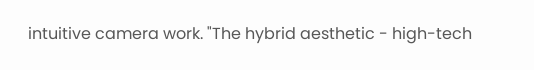intuitive camera work. "The hybrid aesthetic - high-tech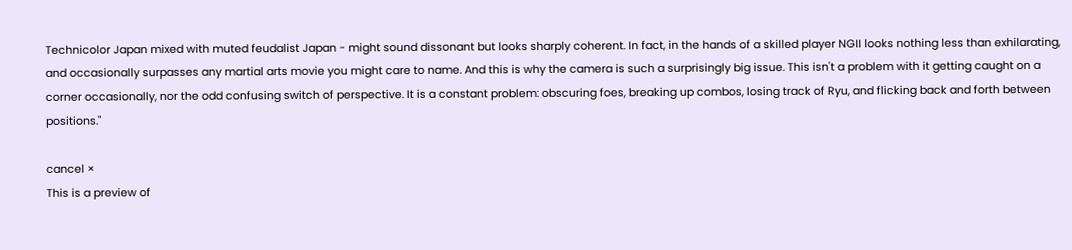Technicolor Japan mixed with muted feudalist Japan - might sound dissonant but looks sharply coherent. In fact, in the hands of a skilled player NGII looks nothing less than exhilarating, and occasionally surpasses any martial arts movie you might care to name. And this is why the camera is such a surprisingly big issue. This isn't a problem with it getting caught on a corner occasionally, nor the odd confusing switch of perspective. It is a constant problem: obscuring foes, breaking up combos, losing track of Ryu, and flicking back and forth between positions."

cancel ×
This is a preview of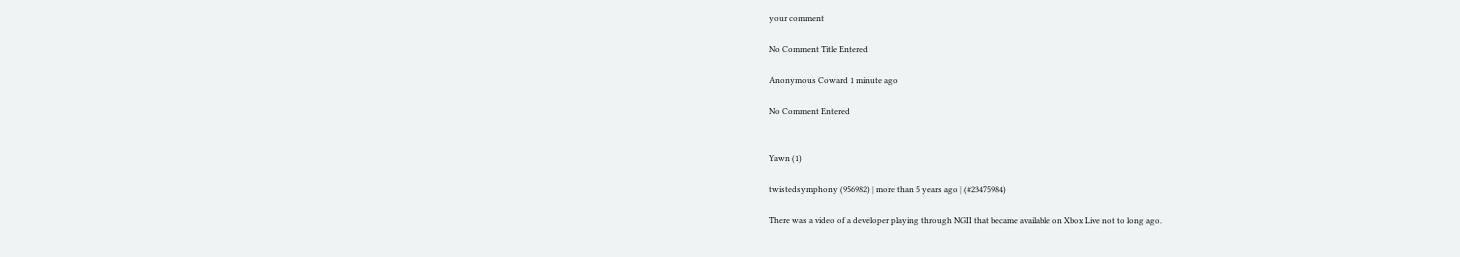your comment

No Comment Title Entered

Anonymous Coward 1 minute ago

No Comment Entered


Yawn (1)

twistedsymphony (956982) | more than 5 years ago | (#23475984)

There was a video of a developer playing through NGII that became available on Xbox Live not to long ago.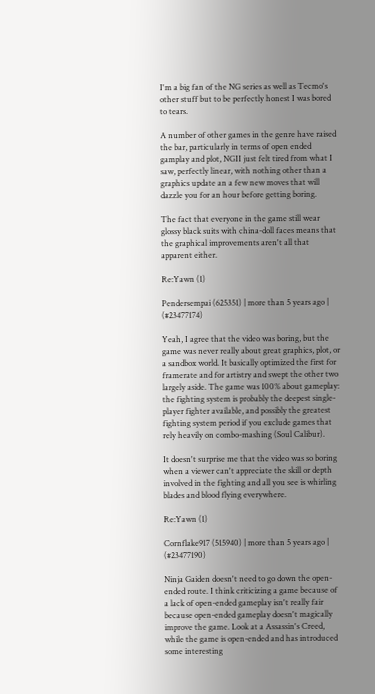I'm a big fan of the NG series as well as Tecmo's other stuff but to be perfectly honest I was bored to tears.

A number of other games in the genre have raised the bar, particularly in terms of open ended gamplay and plot, NGII just felt tired from what I saw, perfectly linear, with nothing other than a graphics update an a few new moves that will dazzle you for an hour before getting boring.

The fact that everyone in the game still wear glossy black suits with china-doll faces means that the graphical improvements aren't all that apparent either.

Re:Yawn (1)

Pendersempai (625351) | more than 5 years ago | (#23477174)

Yeah, I agree that the video was boring, but the game was never really about great graphics, plot, or a sandbox world. It basically optimized the first for framerate and for artistry and swept the other two largely aside. The game was 100% about gameplay: the fighting system is probably the deepest single-player fighter available, and possibly the greatest fighting system period if you exclude games that rely heavily on combo-mashing (Soul Calibur).

It doesn't surprise me that the video was so boring when a viewer can't appreciate the skill or depth involved in the fighting and all you see is whirling blades and blood flying everywhere.

Re:Yawn (1)

Cornflake917 (515940) | more than 5 years ago | (#23477190)

Ninja Gaiden doesn't need to go down the open-ended route. I think criticizing a game because of a lack of open-ended gameplay isn't really fair because open-ended gameplay doesn't magically improve the game. Look at a Assassin's Creed, while the game is open-ended and has introduced some interesting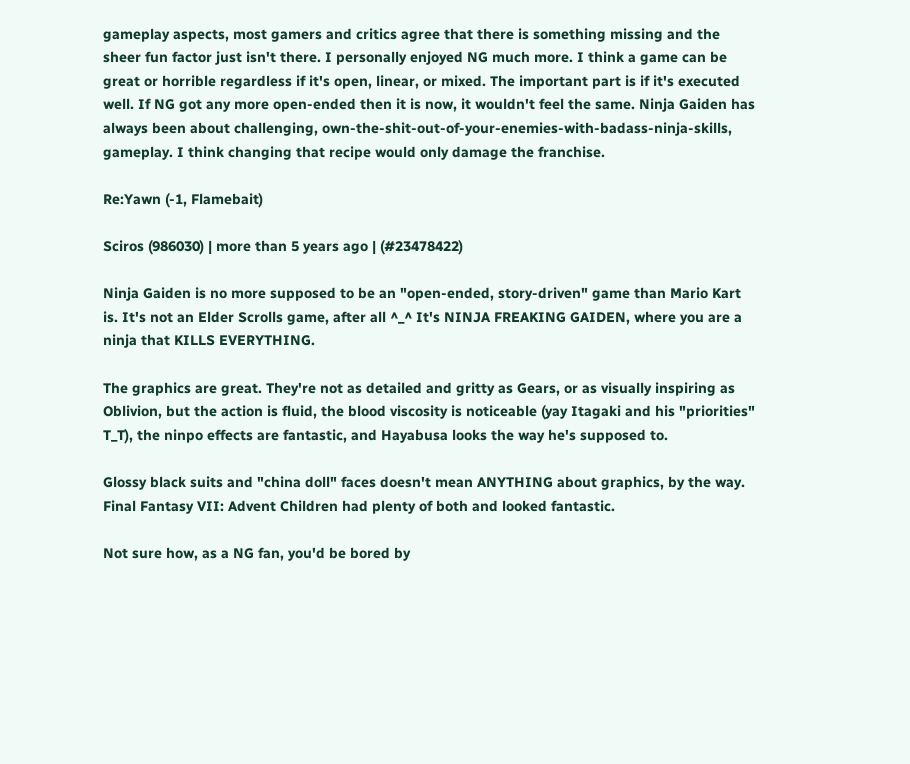gameplay aspects, most gamers and critics agree that there is something missing and the sheer fun factor just isn't there. I personally enjoyed NG much more. I think a game can be great or horrible regardless if it's open, linear, or mixed. The important part is if it's executed well. If NG got any more open-ended then it is now, it wouldn't feel the same. Ninja Gaiden has always been about challenging, own-the-shit-out-of-your-enemies-with-badass-ninja-skills, gameplay. I think changing that recipe would only damage the franchise.

Re:Yawn (-1, Flamebait)

Sciros (986030) | more than 5 years ago | (#23478422)

Ninja Gaiden is no more supposed to be an "open-ended, story-driven" game than Mario Kart is. It's not an Elder Scrolls game, after all ^_^ It's NINJA FREAKING GAIDEN, where you are a ninja that KILLS EVERYTHING.

The graphics are great. They're not as detailed and gritty as Gears, or as visually inspiring as Oblivion, but the action is fluid, the blood viscosity is noticeable (yay Itagaki and his "priorities" T_T), the ninpo effects are fantastic, and Hayabusa looks the way he's supposed to.

Glossy black suits and "china doll" faces doesn't mean ANYTHING about graphics, by the way. Final Fantasy VII: Advent Children had plenty of both and looked fantastic.

Not sure how, as a NG fan, you'd be bored by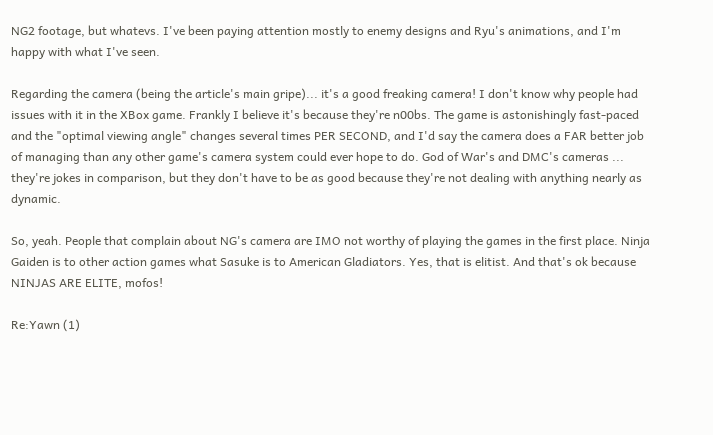NG2 footage, but whatevs. I've been paying attention mostly to enemy designs and Ryu's animations, and I'm happy with what I've seen.

Regarding the camera (being the article's main gripe)... it's a good freaking camera! I don't know why people had issues with it in the XBox game. Frankly I believe it's because they're n00bs. The game is astonishingly fast-paced and the "optimal viewing angle" changes several times PER SECOND, and I'd say the camera does a FAR better job of managing than any other game's camera system could ever hope to do. God of War's and DMC's cameras ... they're jokes in comparison, but they don't have to be as good because they're not dealing with anything nearly as dynamic.

So, yeah. People that complain about NG's camera are IMO not worthy of playing the games in the first place. Ninja Gaiden is to other action games what Sasuke is to American Gladiators. Yes, that is elitist. And that's ok because NINJAS ARE ELITE, mofos!

Re:Yawn (1)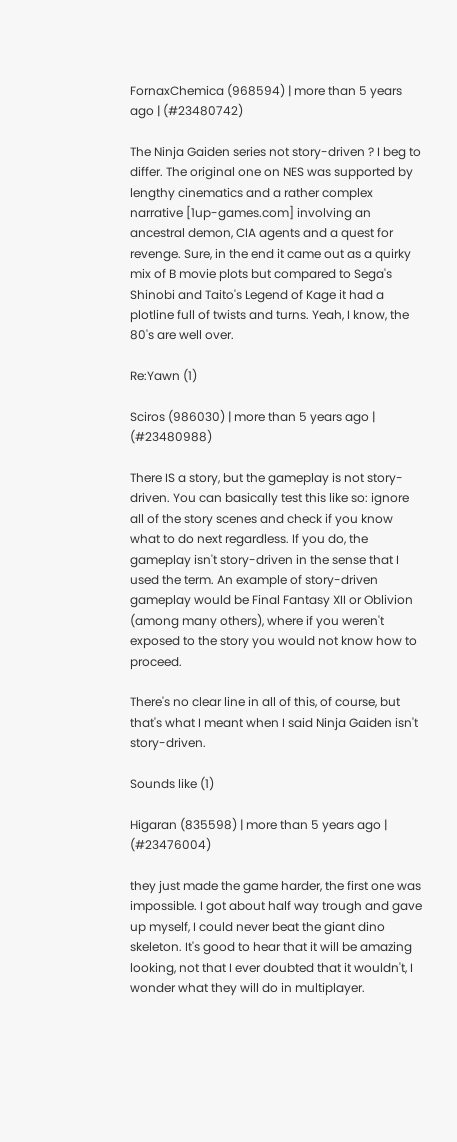FornaxChemica (968594) | more than 5 years ago | (#23480742)

The Ninja Gaiden series not story-driven ? I beg to differ. The original one on NES was supported by lengthy cinematics and a rather complex narrative [1up-games.com] involving an ancestral demon, CIA agents and a quest for revenge. Sure, in the end it came out as a quirky mix of B movie plots but compared to Sega's Shinobi and Taito's Legend of Kage it had a plotline full of twists and turns. Yeah, I know, the 80's are well over.

Re:Yawn (1)

Sciros (986030) | more than 5 years ago | (#23480988)

There IS a story, but the gameplay is not story-driven. You can basically test this like so: ignore all of the story scenes and check if you know what to do next regardless. If you do, the gameplay isn't story-driven in the sense that I used the term. An example of story-driven gameplay would be Final Fantasy XII or Oblivion (among many others), where if you weren't exposed to the story you would not know how to proceed.

There's no clear line in all of this, of course, but that's what I meant when I said Ninja Gaiden isn't story-driven.

Sounds like (1)

Higaran (835598) | more than 5 years ago | (#23476004)

they just made the game harder, the first one was impossible. I got about half way trough and gave up myself, I could never beat the giant dino skeleton. It's good to hear that it will be amazing looking, not that I ever doubted that it wouldn't, I wonder what they will do in multiplayer.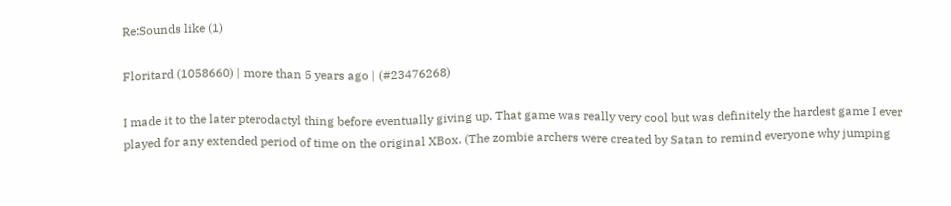Re:Sounds like (1)

Floritard (1058660) | more than 5 years ago | (#23476268)

I made it to the later pterodactyl thing before eventually giving up. That game was really very cool but was definitely the hardest game I ever played for any extended period of time on the original XBox. (The zombie archers were created by Satan to remind everyone why jumping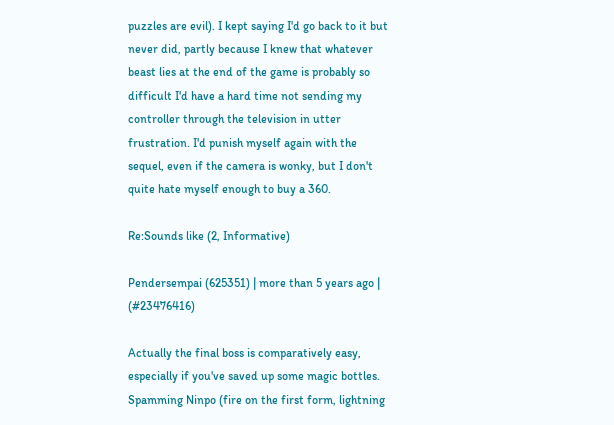puzzles are evil). I kept saying I'd go back to it but never did, partly because I knew that whatever beast lies at the end of the game is probably so difficult I'd have a hard time not sending my controller through the television in utter frustration. I'd punish myself again with the sequel, even if the camera is wonky, but I don't quite hate myself enough to buy a 360.

Re:Sounds like (2, Informative)

Pendersempai (625351) | more than 5 years ago | (#23476416)

Actually the final boss is comparatively easy, especially if you've saved up some magic bottles. Spamming Ninpo (fire on the first form, lightning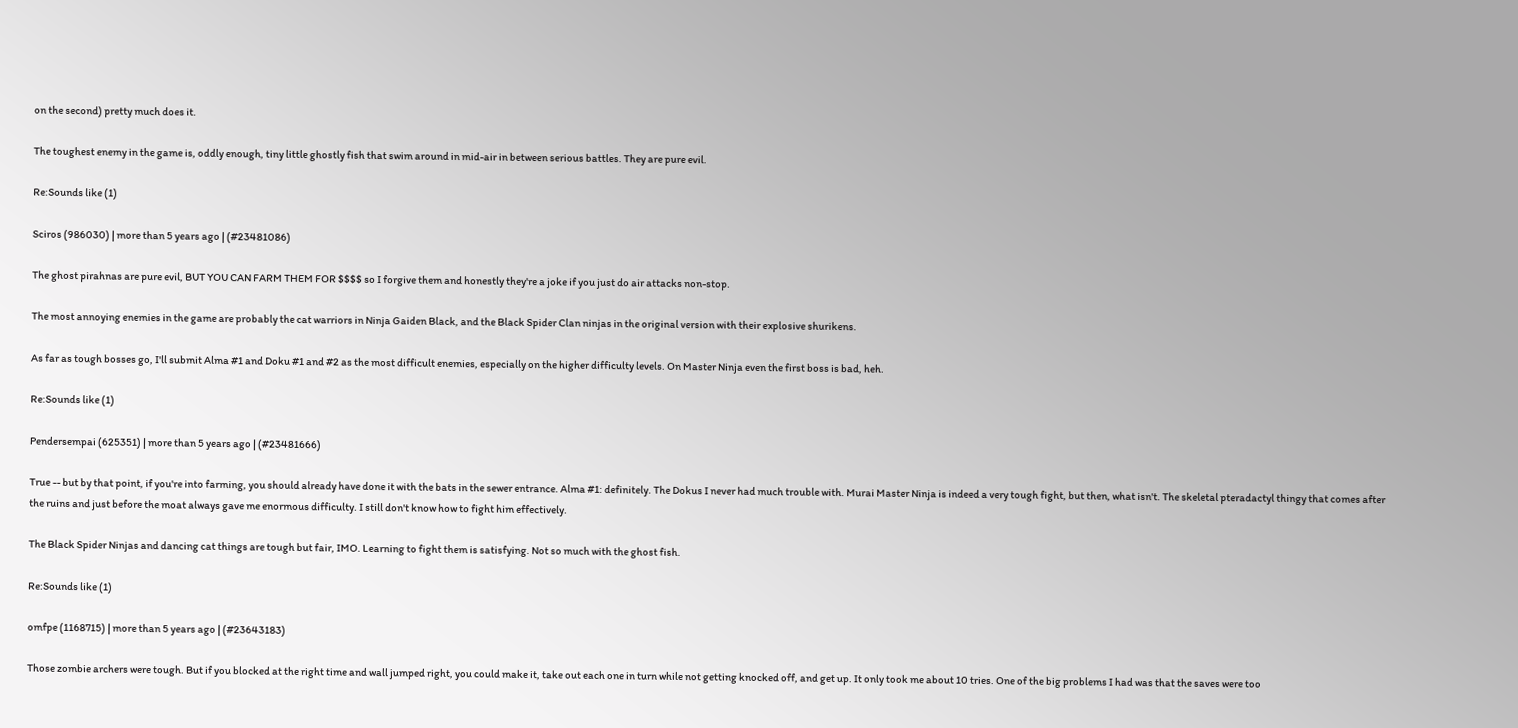on the second) pretty much does it.

The toughest enemy in the game is, oddly enough, tiny little ghostly fish that swim around in mid-air in between serious battles. They are pure evil.

Re:Sounds like (1)

Sciros (986030) | more than 5 years ago | (#23481086)

The ghost pirahnas are pure evil, BUT YOU CAN FARM THEM FOR $$$$ so I forgive them and honestly they're a joke if you just do air attacks non-stop.

The most annoying enemies in the game are probably the cat warriors in Ninja Gaiden Black, and the Black Spider Clan ninjas in the original version with their explosive shurikens.

As far as tough bosses go, I'll submit Alma #1 and Doku #1 and #2 as the most difficult enemies, especially on the higher difficulty levels. On Master Ninja even the first boss is bad, heh.

Re:Sounds like (1)

Pendersempai (625351) | more than 5 years ago | (#23481666)

True -- but by that point, if you're into farming, you should already have done it with the bats in the sewer entrance. Alma #1: definitely. The Dokus I never had much trouble with. Murai Master Ninja is indeed a very tough fight, but then, what isn't. The skeletal pteradactyl thingy that comes after the ruins and just before the moat always gave me enormous difficulty. I still don't know how to fight him effectively.

The Black Spider Ninjas and dancing cat things are tough but fair, IMO. Learning to fight them is satisfying. Not so much with the ghost fish.

Re:Sounds like (1)

omfpe (1168715) | more than 5 years ago | (#23643183)

Those zombie archers were tough. But if you blocked at the right time and wall jumped right, you could make it, take out each one in turn while not getting knocked off, and get up. It only took me about 10 tries. One of the big problems I had was that the saves were too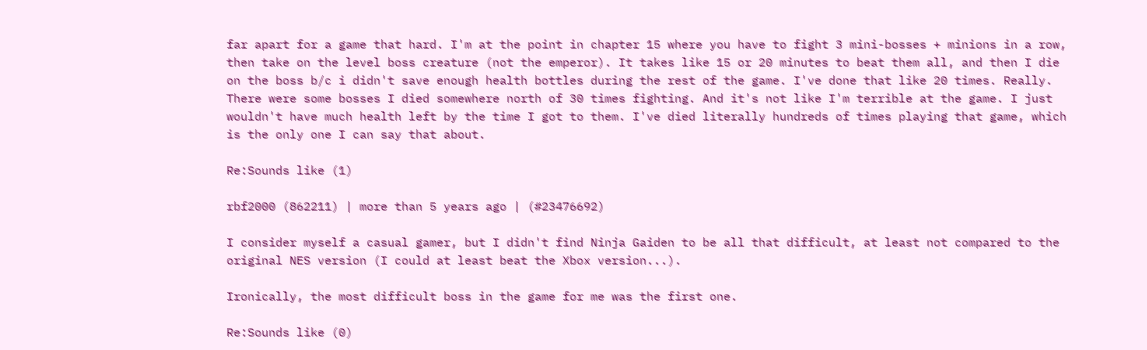far apart for a game that hard. I'm at the point in chapter 15 where you have to fight 3 mini-bosses + minions in a row, then take on the level boss creature (not the emperor). It takes like 15 or 20 minutes to beat them all, and then I die on the boss b/c i didn't save enough health bottles during the rest of the game. I've done that like 20 times. Really. There were some bosses I died somewhere north of 30 times fighting. And it's not like I'm terrible at the game. I just wouldn't have much health left by the time I got to them. I've died literally hundreds of times playing that game, which is the only one I can say that about.

Re:Sounds like (1)

rbf2000 (862211) | more than 5 years ago | (#23476692)

I consider myself a casual gamer, but I didn't find Ninja Gaiden to be all that difficult, at least not compared to the original NES version (I could at least beat the Xbox version...).

Ironically, the most difficult boss in the game for me was the first one.

Re:Sounds like (0)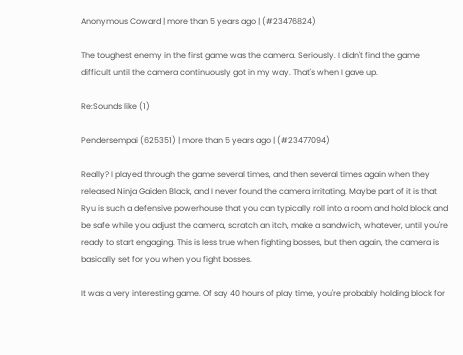Anonymous Coward | more than 5 years ago | (#23476824)

The toughest enemy in the first game was the camera. Seriously. I didn't find the game difficult until the camera continuously got in my way. That's when I gave up.

Re:Sounds like (1)

Pendersempai (625351) | more than 5 years ago | (#23477094)

Really? I played through the game several times, and then several times again when they released Ninja Gaiden Black, and I never found the camera irritating. Maybe part of it is that Ryu is such a defensive powerhouse that you can typically roll into a room and hold block and be safe while you adjust the camera, scratch an itch, make a sandwich, whatever, until you're ready to start engaging. This is less true when fighting bosses, but then again, the camera is basically set for you when you fight bosses.

It was a very interesting game. Of say 40 hours of play time, you're probably holding block for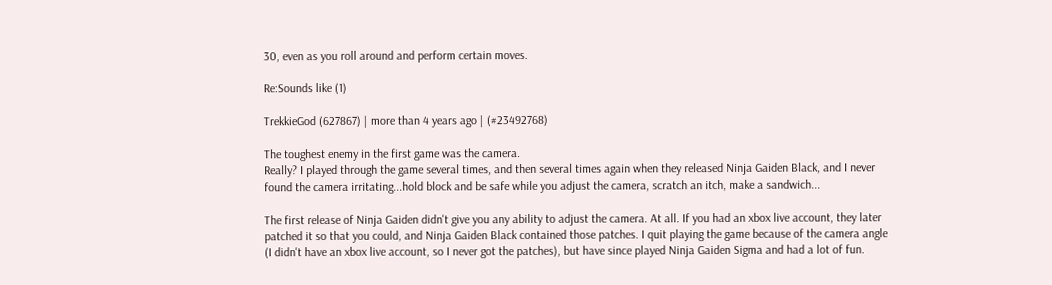30, even as you roll around and perform certain moves.

Re:Sounds like (1)

TrekkieGod (627867) | more than 4 years ago | (#23492768)

The toughest enemy in the first game was the camera.
Really? I played through the game several times, and then several times again when they released Ninja Gaiden Black, and I never found the camera irritating...hold block and be safe while you adjust the camera, scratch an itch, make a sandwich...

The first release of Ninja Gaiden didn't give you any ability to adjust the camera. At all. If you had an xbox live account, they later patched it so that you could, and Ninja Gaiden Black contained those patches. I quit playing the game because of the camera angle (I didn't have an xbox live account, so I never got the patches), but have since played Ninja Gaiden Sigma and had a lot of fun.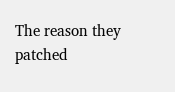The reason they patched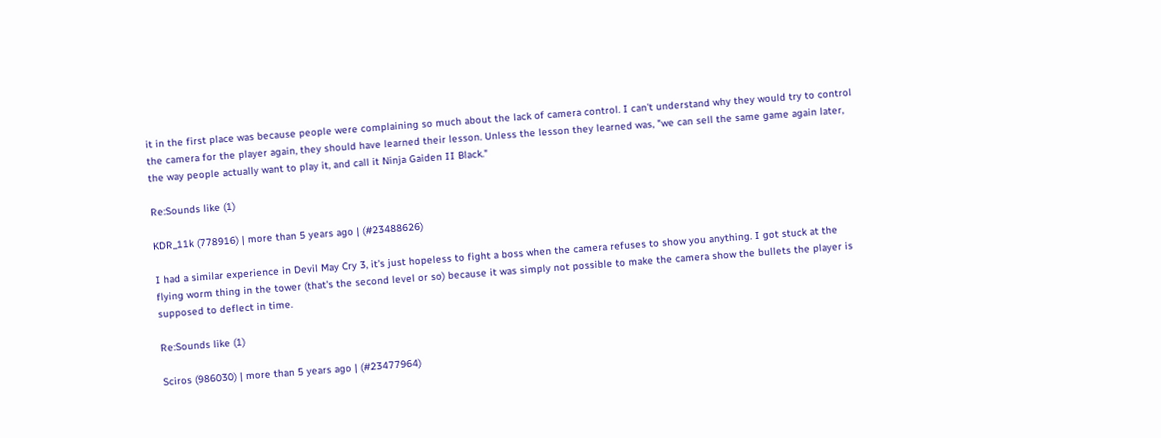it in the first place was because people were complaining so much about the lack of camera control. I can't understand why they would try to control the camera for the player again, they should have learned their lesson. Unless the lesson they learned was, "we can sell the same game again later, the way people actually want to play it, and call it Ninja Gaiden II Black."

Re:Sounds like (1)

KDR_11k (778916) | more than 5 years ago | (#23488626)

I had a similar experience in Devil May Cry 3, it's just hopeless to fight a boss when the camera refuses to show you anything. I got stuck at the flying worm thing in the tower (that's the second level or so) because it was simply not possible to make the camera show the bullets the player is supposed to deflect in time.

Re:Sounds like (1)

Sciros (986030) | more than 5 years ago | (#23477964)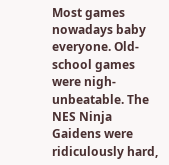Most games nowadays baby everyone. Old-school games were nigh-unbeatable. The NES Ninja Gaidens were ridiculously hard,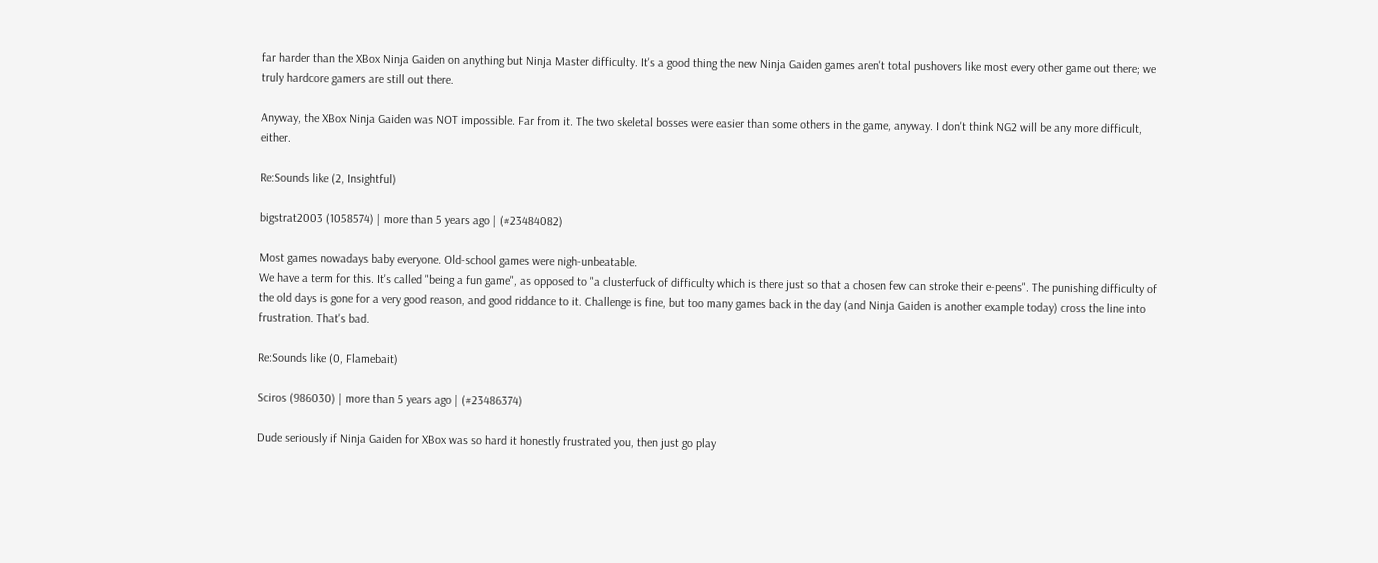far harder than the XBox Ninja Gaiden on anything but Ninja Master difficulty. It's a good thing the new Ninja Gaiden games aren't total pushovers like most every other game out there; we truly hardcore gamers are still out there.

Anyway, the XBox Ninja Gaiden was NOT impossible. Far from it. The two skeletal bosses were easier than some others in the game, anyway. I don't think NG2 will be any more difficult, either.

Re:Sounds like (2, Insightful)

bigstrat2003 (1058574) | more than 5 years ago | (#23484082)

Most games nowadays baby everyone. Old-school games were nigh-unbeatable.
We have a term for this. It's called "being a fun game", as opposed to "a clusterfuck of difficulty which is there just so that a chosen few can stroke their e-peens". The punishing difficulty of the old days is gone for a very good reason, and good riddance to it. Challenge is fine, but too many games back in the day (and Ninja Gaiden is another example today) cross the line into frustration. That's bad.

Re:Sounds like (0, Flamebait)

Sciros (986030) | more than 5 years ago | (#23486374)

Dude seriously if Ninja Gaiden for XBox was so hard it honestly frustrated you, then just go play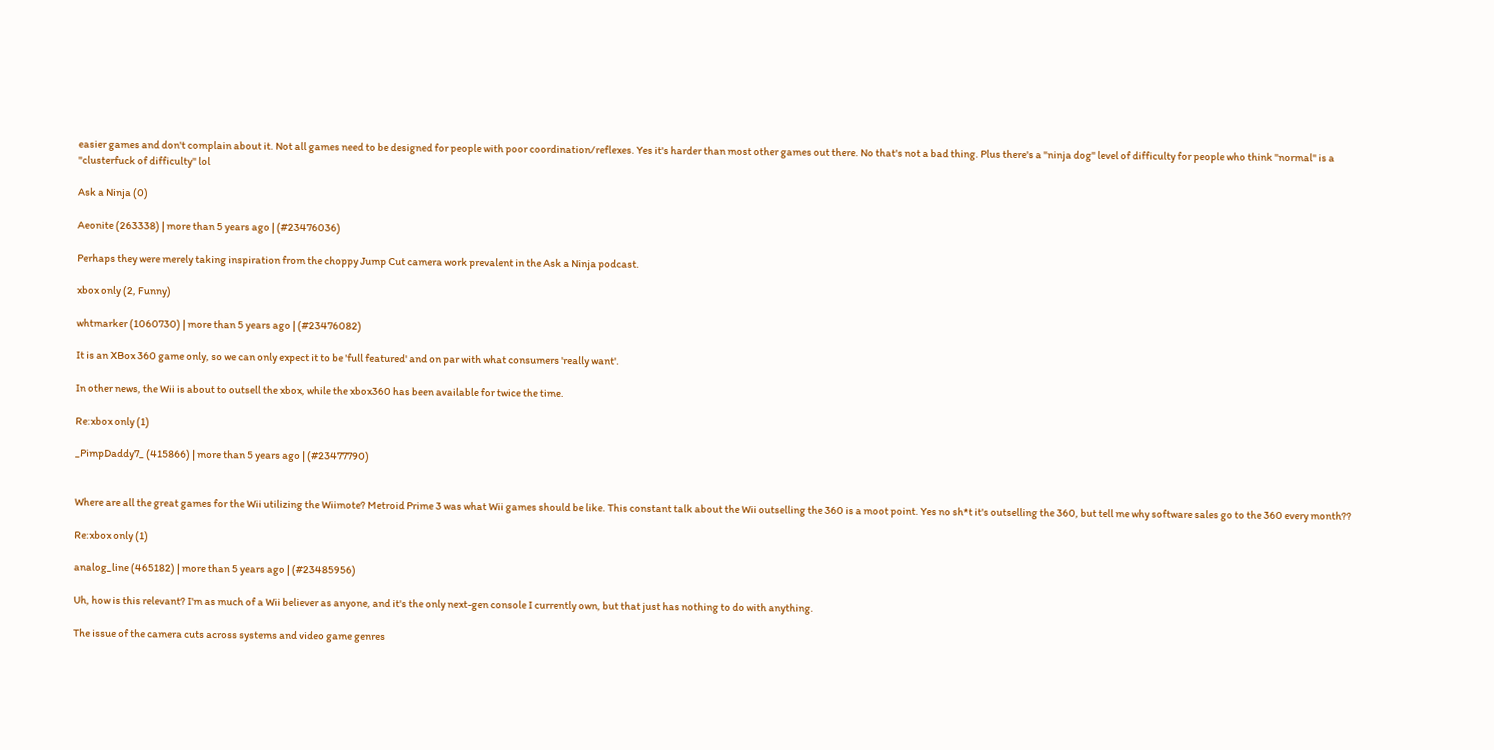easier games and don't complain about it. Not all games need to be designed for people with poor coordination/reflexes. Yes it's harder than most other games out there. No that's not a bad thing. Plus there's a "ninja dog" level of difficulty for people who think "normal" is a "clusterfuck of difficulty" lol

Ask a Ninja (0)

Aeonite (263338) | more than 5 years ago | (#23476036)

Perhaps they were merely taking inspiration from the choppy Jump Cut camera work prevalent in the Ask a Ninja podcast.

xbox only (2, Funny)

whtmarker (1060730) | more than 5 years ago | (#23476082)

It is an XBox 360 game only, so we can only expect it to be 'full featured' and on par with what consumers 'really want'.

In other news, the Wii is about to outsell the xbox, while the xbox360 has been available for twice the time.

Re:xbox only (1)

_PimpDaddy7_ (415866) | more than 5 years ago | (#23477790)


Where are all the great games for the Wii utilizing the Wiimote? Metroid Prime 3 was what Wii games should be like. This constant talk about the Wii outselling the 360 is a moot point. Yes no sh*t it's outselling the 360, but tell me why software sales go to the 360 every month??

Re:xbox only (1)

analog_line (465182) | more than 5 years ago | (#23485956)

Uh, how is this relevant? I'm as much of a Wii believer as anyone, and it's the only next-gen console I currently own, but that just has nothing to do with anything.

The issue of the camera cuts across systems and video game genres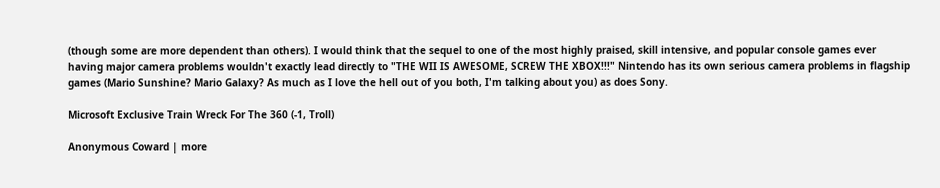(though some are more dependent than others). I would think that the sequel to one of the most highly praised, skill intensive, and popular console games ever having major camera problems wouldn't exactly lead directly to "THE WII IS AWESOME, SCREW THE XBOX!!!" Nintendo has its own serious camera problems in flagship games (Mario Sunshine? Mario Galaxy? As much as I love the hell out of you both, I'm talking about you) as does Sony.

Microsoft Exclusive Train Wreck For The 360 (-1, Troll)

Anonymous Coward | more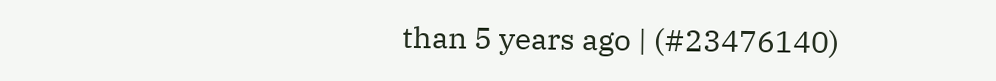than 5 years ago | (#23476140)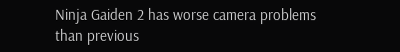Ninja Gaiden 2 has worse camera problems than previous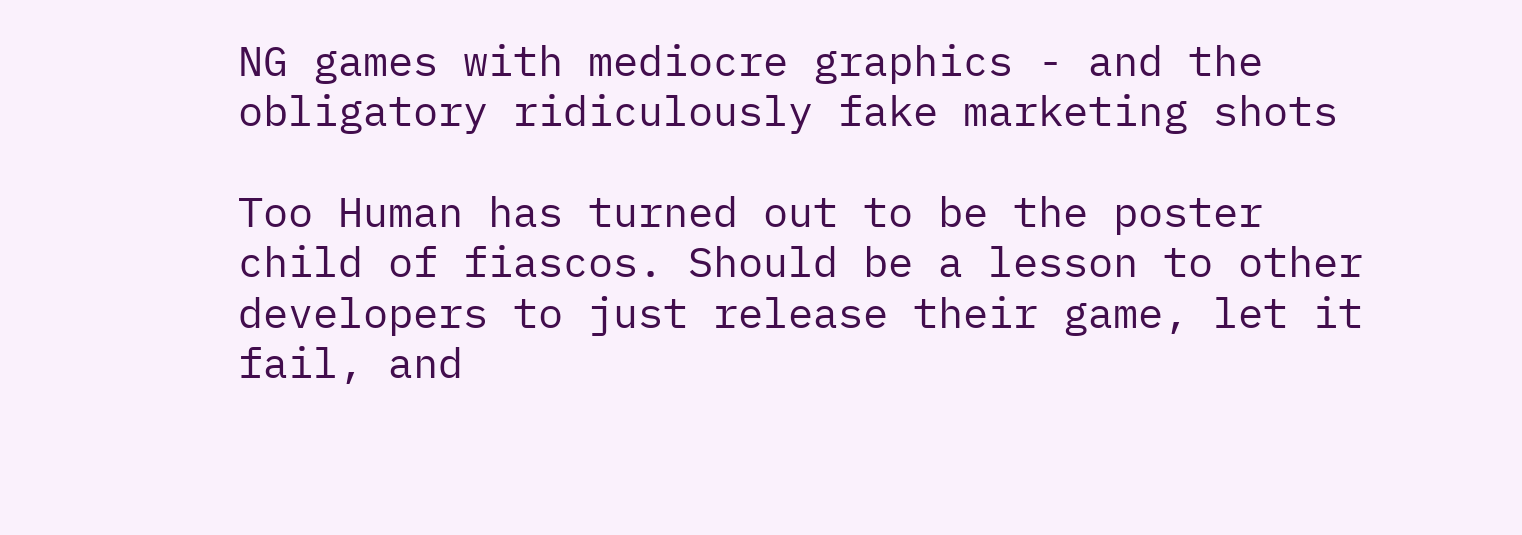NG games with mediocre graphics - and the obligatory ridiculously fake marketing shots

Too Human has turned out to be the poster child of fiascos. Should be a lesson to other developers to just release their game, let it fail, and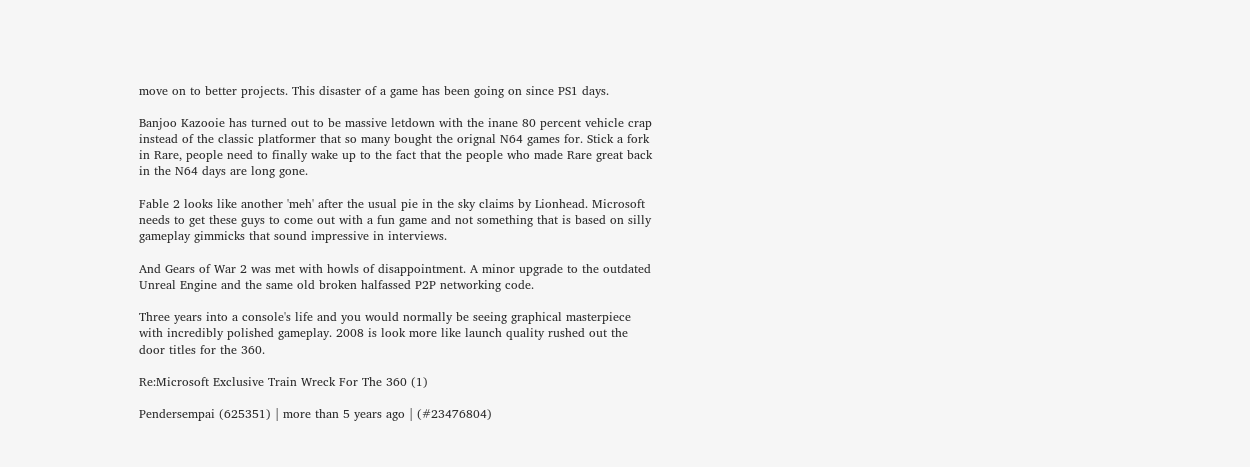move on to better projects. This disaster of a game has been going on since PS1 days.

Banjoo Kazooie has turned out to be massive letdown with the inane 80 percent vehicle crap instead of the classic platformer that so many bought the orignal N64 games for. Stick a fork in Rare, people need to finally wake up to the fact that the people who made Rare great back in the N64 days are long gone.

Fable 2 looks like another 'meh' after the usual pie in the sky claims by Lionhead. Microsoft needs to get these guys to come out with a fun game and not something that is based on silly gameplay gimmicks that sound impressive in interviews.

And Gears of War 2 was met with howls of disappointment. A minor upgrade to the outdated Unreal Engine and the same old broken halfassed P2P networking code.

Three years into a console's life and you would normally be seeing graphical masterpiece with incredibly polished gameplay. 2008 is look more like launch quality rushed out the door titles for the 360.

Re:Microsoft Exclusive Train Wreck For The 360 (1)

Pendersempai (625351) | more than 5 years ago | (#23476804)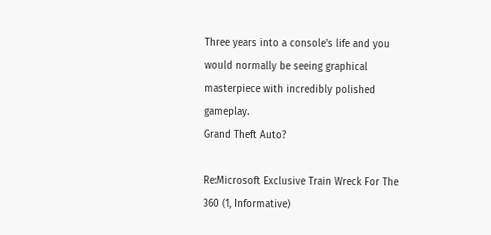Three years into a console's life and you would normally be seeing graphical masterpiece with incredibly polished gameplay.
Grand Theft Auto?

Re:Microsoft Exclusive Train Wreck For The 360 (1, Informative)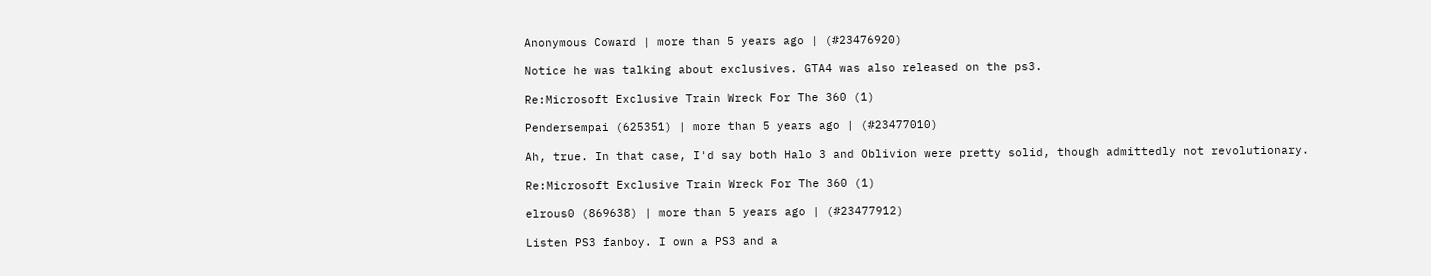Anonymous Coward | more than 5 years ago | (#23476920)

Notice he was talking about exclusives. GTA4 was also released on the ps3.

Re:Microsoft Exclusive Train Wreck For The 360 (1)

Pendersempai (625351) | more than 5 years ago | (#23477010)

Ah, true. In that case, I'd say both Halo 3 and Oblivion were pretty solid, though admittedly not revolutionary.

Re:Microsoft Exclusive Train Wreck For The 360 (1)

elrous0 (869638) | more than 5 years ago | (#23477912)

Listen PS3 fanboy. I own a PS3 and a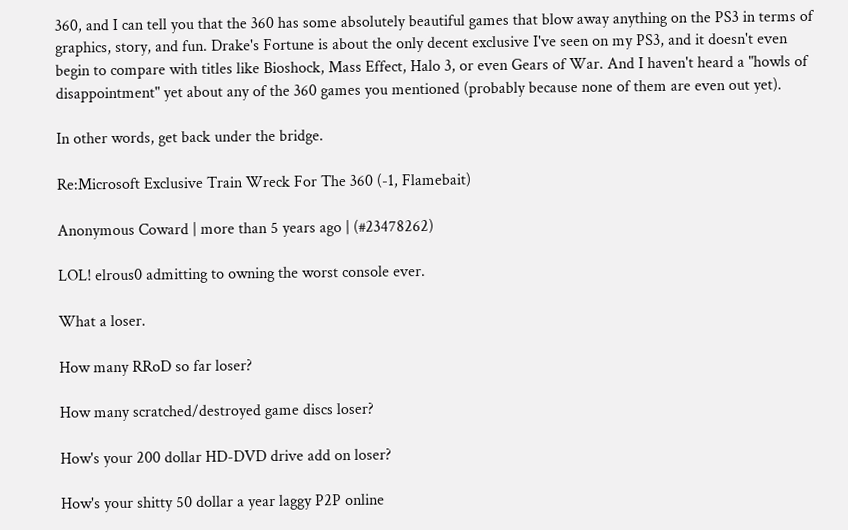360, and I can tell you that the 360 has some absolutely beautiful games that blow away anything on the PS3 in terms of graphics, story, and fun. Drake's Fortune is about the only decent exclusive I've seen on my PS3, and it doesn't even begin to compare with titles like Bioshock, Mass Effect, Halo 3, or even Gears of War. And I haven't heard a "howls of disappointment" yet about any of the 360 games you mentioned (probably because none of them are even out yet).

In other words, get back under the bridge.

Re:Microsoft Exclusive Train Wreck For The 360 (-1, Flamebait)

Anonymous Coward | more than 5 years ago | (#23478262)

LOL! elrous0 admitting to owning the worst console ever.

What a loser.

How many RRoD so far loser?

How many scratched/destroyed game discs loser?

How's your 200 dollar HD-DVD drive add on loser?

How's your shitty 50 dollar a year laggy P2P online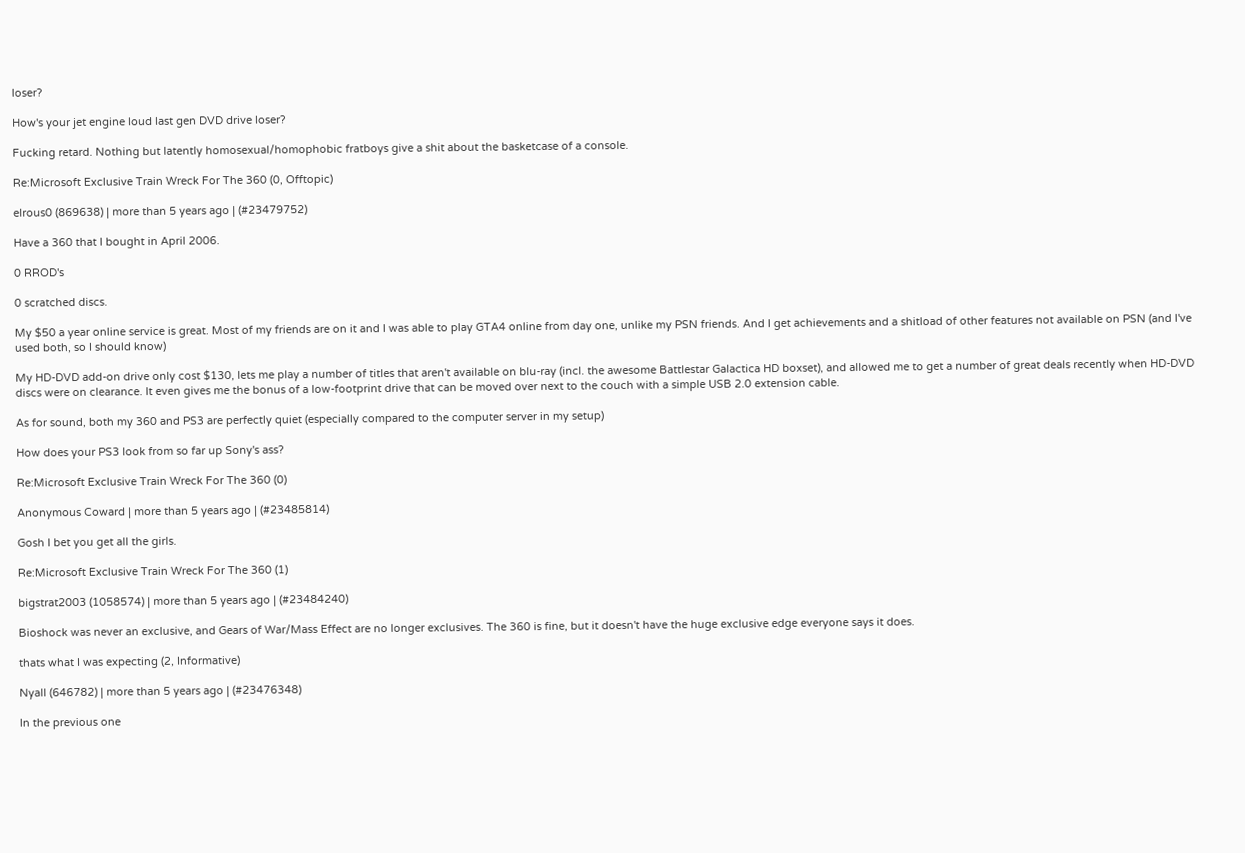loser?

How's your jet engine loud last gen DVD drive loser?

Fucking retard. Nothing but latently homosexual/homophobic fratboys give a shit about the basketcase of a console.

Re:Microsoft Exclusive Train Wreck For The 360 (0, Offtopic)

elrous0 (869638) | more than 5 years ago | (#23479752)

Have a 360 that I bought in April 2006.

0 RROD's

0 scratched discs.

My $50 a year online service is great. Most of my friends are on it and I was able to play GTA4 online from day one, unlike my PSN friends. And I get achievements and a shitload of other features not available on PSN (and I've used both, so I should know)

My HD-DVD add-on drive only cost $130, lets me play a number of titles that aren't available on blu-ray (incl. the awesome Battlestar Galactica HD boxset), and allowed me to get a number of great deals recently when HD-DVD discs were on clearance. It even gives me the bonus of a low-footprint drive that can be moved over next to the couch with a simple USB 2.0 extension cable.

As for sound, both my 360 and PS3 are perfectly quiet (especially compared to the computer server in my setup)

How does your PS3 look from so far up Sony's ass?

Re:Microsoft Exclusive Train Wreck For The 360 (0)

Anonymous Coward | more than 5 years ago | (#23485814)

Gosh I bet you get all the girls.

Re:Microsoft Exclusive Train Wreck For The 360 (1)

bigstrat2003 (1058574) | more than 5 years ago | (#23484240)

Bioshock was never an exclusive, and Gears of War/Mass Effect are no longer exclusives. The 360 is fine, but it doesn't have the huge exclusive edge everyone says it does.

thats what I was expecting (2, Informative)

Nyall (646782) | more than 5 years ago | (#23476348)

In the previous one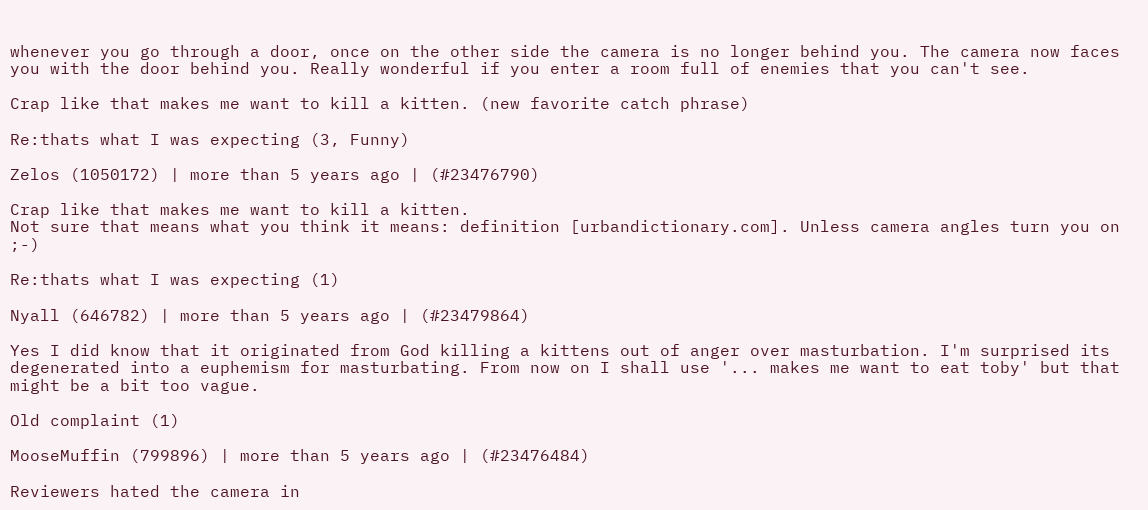whenever you go through a door, once on the other side the camera is no longer behind you. The camera now faces you with the door behind you. Really wonderful if you enter a room full of enemies that you can't see.

Crap like that makes me want to kill a kitten. (new favorite catch phrase)

Re:thats what I was expecting (3, Funny)

Zelos (1050172) | more than 5 years ago | (#23476790)

Crap like that makes me want to kill a kitten.
Not sure that means what you think it means: definition [urbandictionary.com]. Unless camera angles turn you on ;-)

Re:thats what I was expecting (1)

Nyall (646782) | more than 5 years ago | (#23479864)

Yes I did know that it originated from God killing a kittens out of anger over masturbation. I'm surprised its degenerated into a euphemism for masturbating. From now on I shall use '... makes me want to eat toby' but that might be a bit too vague.

Old complaint (1)

MooseMuffin (799896) | more than 5 years ago | (#23476484)

Reviewers hated the camera in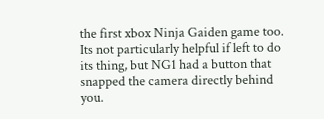the first xbox Ninja Gaiden game too. Its not particularly helpful if left to do its thing, but NG1 had a button that snapped the camera directly behind you.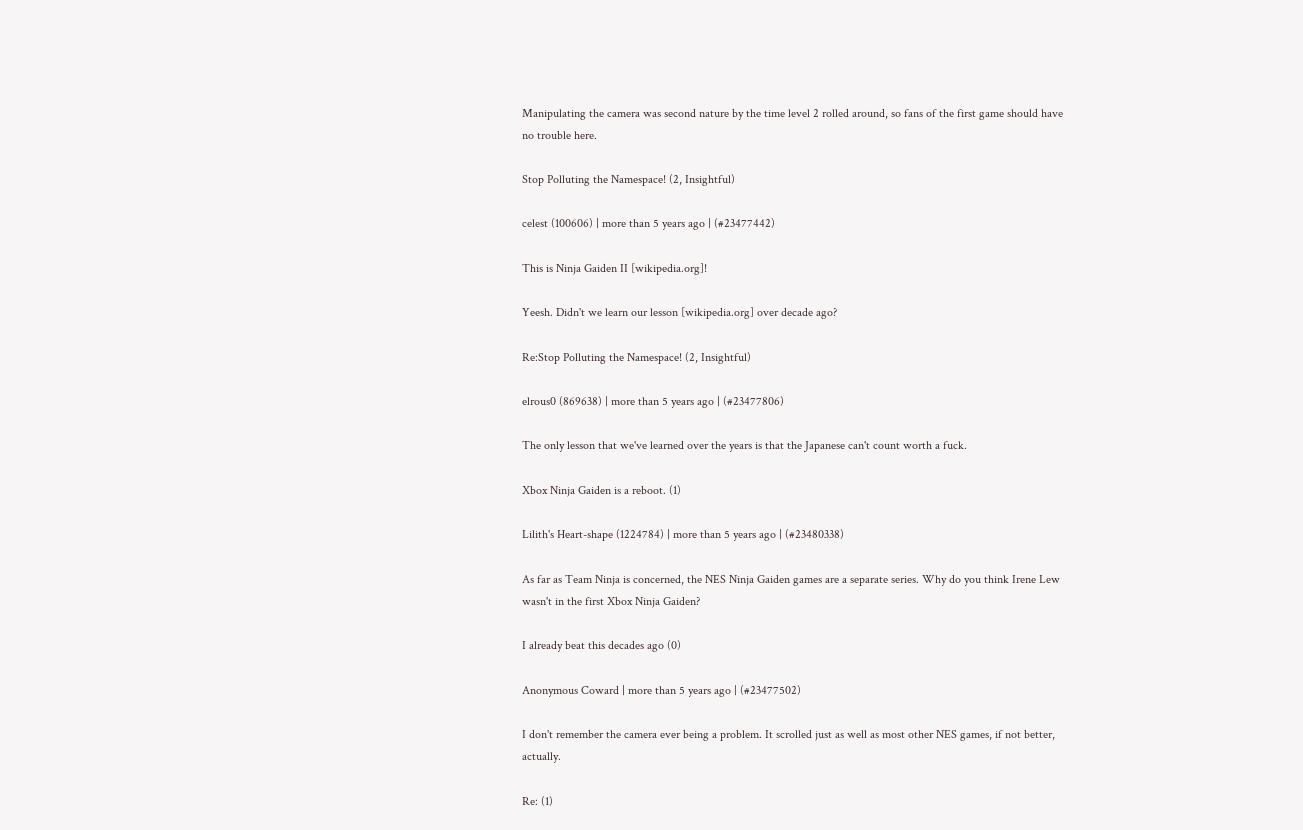Manipulating the camera was second nature by the time level 2 rolled around, so fans of the first game should have no trouble here.

Stop Polluting the Namespace! (2, Insightful)

celest (100606) | more than 5 years ago | (#23477442)

This is Ninja Gaiden II [wikipedia.org]!

Yeesh. Didn't we learn our lesson [wikipedia.org] over decade ago?

Re:Stop Polluting the Namespace! (2, Insightful)

elrous0 (869638) | more than 5 years ago | (#23477806)

The only lesson that we've learned over the years is that the Japanese can't count worth a fuck.

Xbox Ninja Gaiden is a reboot. (1)

Lilith's Heart-shape (1224784) | more than 5 years ago | (#23480338)

As far as Team Ninja is concerned, the NES Ninja Gaiden games are a separate series. Why do you think Irene Lew wasn't in the first Xbox Ninja Gaiden?

I already beat this decades ago (0)

Anonymous Coward | more than 5 years ago | (#23477502)

I don't remember the camera ever being a problem. It scrolled just as well as most other NES games, if not better, actually.

Re: (1)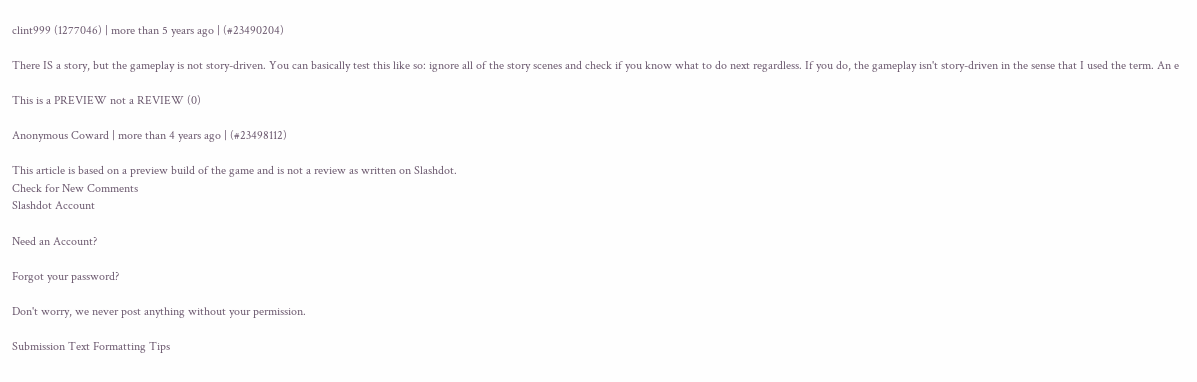clint999 (1277046) | more than 5 years ago | (#23490204)

There IS a story, but the gameplay is not story-driven. You can basically test this like so: ignore all of the story scenes and check if you know what to do next regardless. If you do, the gameplay isn't story-driven in the sense that I used the term. An e

This is a PREVIEW not a REVIEW (0)

Anonymous Coward | more than 4 years ago | (#23498112)

This article is based on a preview build of the game and is not a review as written on Slashdot.
Check for New Comments
Slashdot Account

Need an Account?

Forgot your password?

Don't worry, we never post anything without your permission.

Submission Text Formatting Tips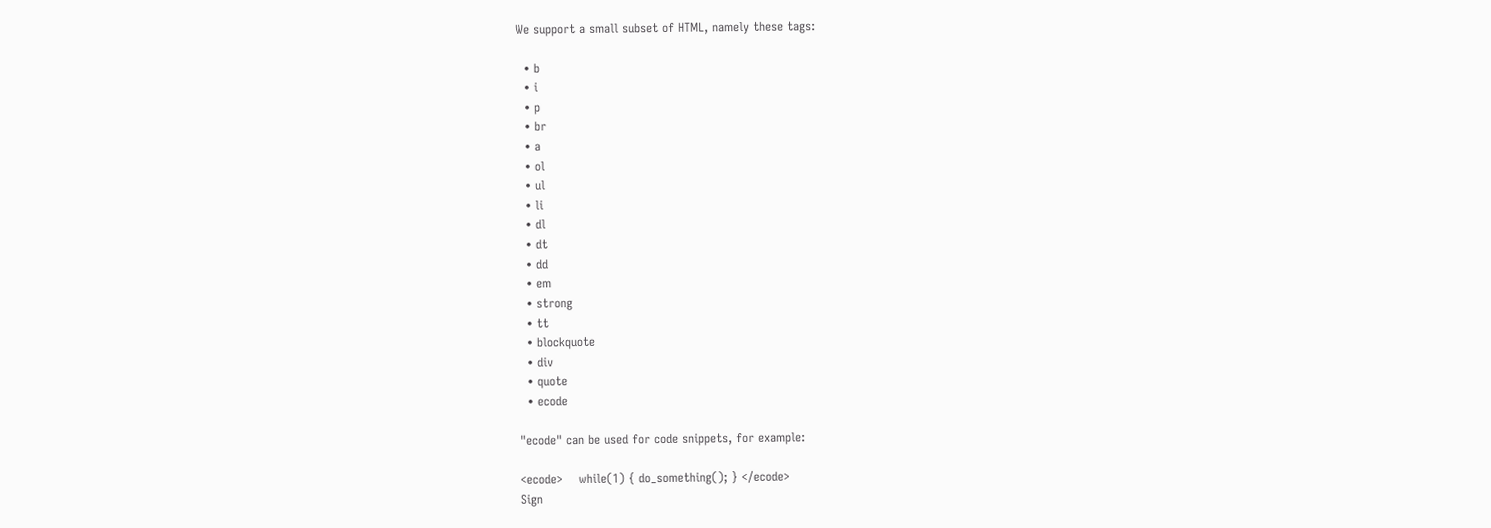We support a small subset of HTML, namely these tags:

  • b
  • i
  • p
  • br
  • a
  • ol
  • ul
  • li
  • dl
  • dt
  • dd
  • em
  • strong
  • tt
  • blockquote
  • div
  • quote
  • ecode

"ecode" can be used for code snippets, for example:

<ecode>    while(1) { do_something(); } </ecode>
Sign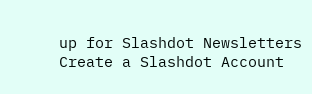up for Slashdot Newsletters
Create a Slashdot Account